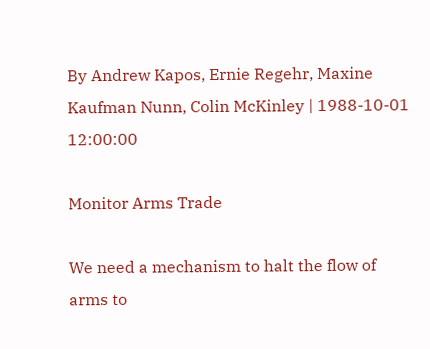By Andrew Kapos, Ernie Regehr, Maxine Kaufman Nunn, Colin McKinley | 1988-10-01 12:00:00

Monitor Arms Trade

We need a mechanism to halt the flow of arms to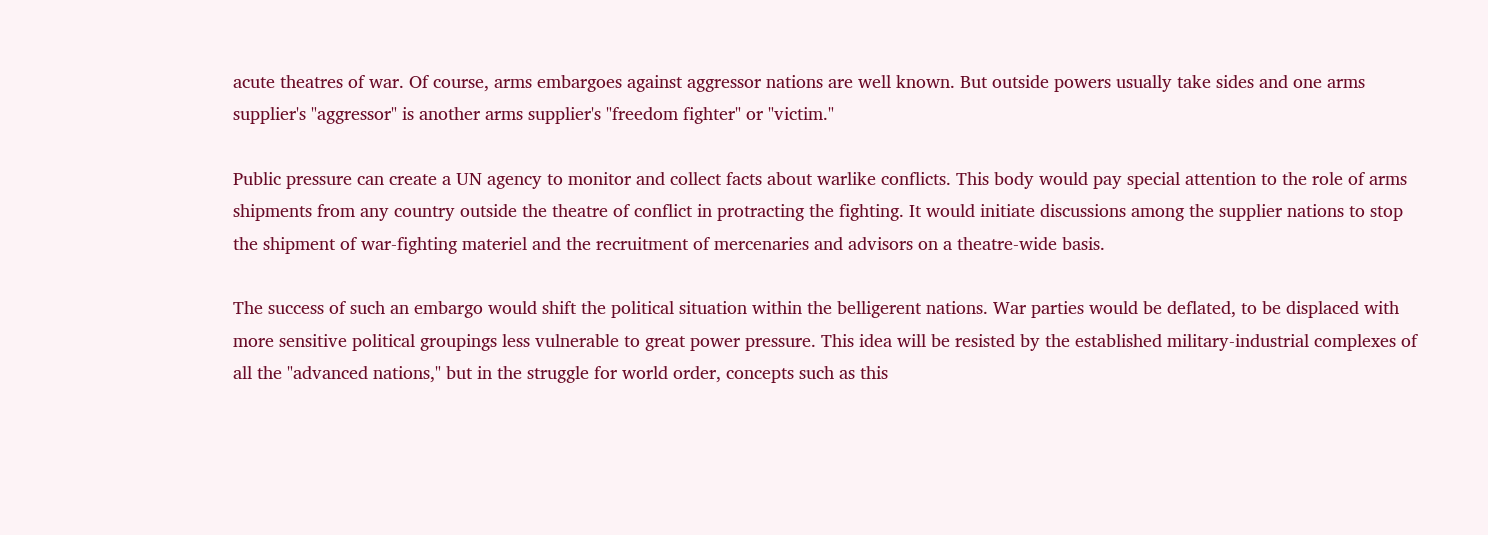acute theatres of war. Of course, arms embargoes against aggressor nations are well known. But outside powers usually take sides and one arms supplier's "aggressor" is another arms supplier's "freedom fighter" or "victim."

Public pressure can create a UN agency to monitor and collect facts about warlike conflicts. This body would pay special attention to the role of arms shipments from any country outside the theatre of conflict in protracting the fighting. It would initiate discussions among the supplier nations to stop the shipment of war-fighting materiel and the recruitment of mercenaries and advisors on a theatre-wide basis.

The success of such an embargo would shift the political situation within the belligerent nations. War parties would be deflated, to be displaced with more sensitive political groupings less vulnerable to great power pressure. This idea will be resisted by the established military-industrial complexes of all the "advanced nations," but in the struggle for world order, concepts such as this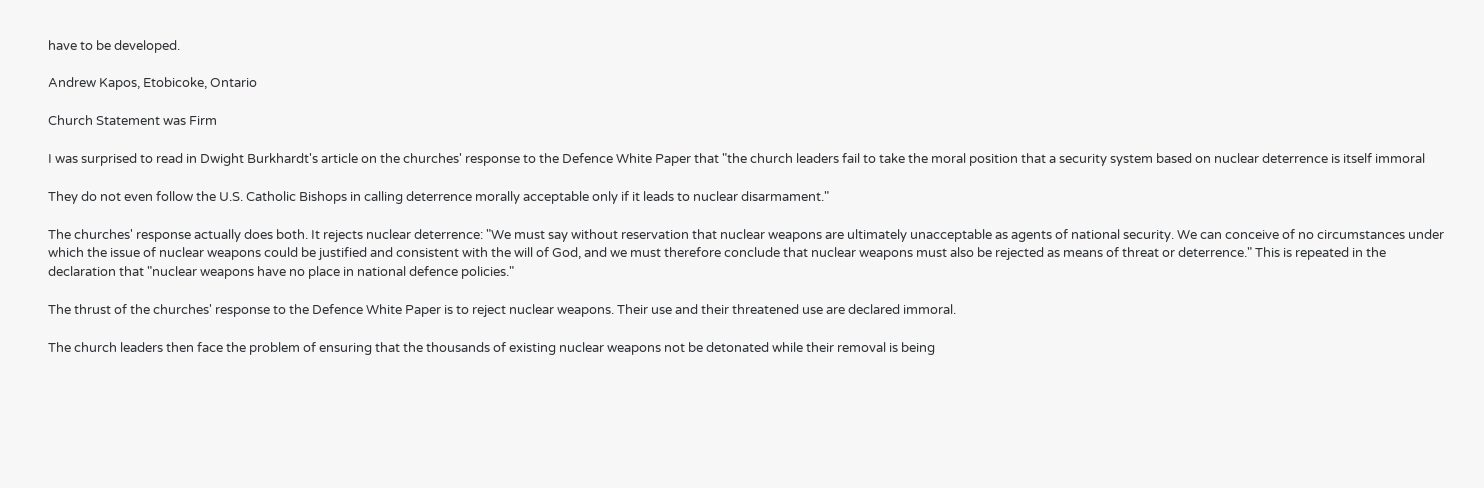have to be developed.

Andrew Kapos, Etobicoke, Ontario

Church Statement was Firm

I was surprised to read in Dwight Burkhardt's article on the churches' response to the Defence White Paper that "the church leaders fail to take the moral position that a security system based on nuclear deterrence is itself immoral

They do not even follow the U.S. Catholic Bishops in calling deterrence morally acceptable only if it leads to nuclear disarmament."

The churches' response actually does both. It rejects nuclear deterrence: "We must say without reservation that nuclear weapons are ultimately unacceptable as agents of national security. We can conceive of no circumstances under which the issue of nuclear weapons could be justified and consistent with the will of God, and we must therefore conclude that nuclear weapons must also be rejected as means of threat or deterrence." This is repeated in the declaration that "nuclear weapons have no place in national defence policies."

The thrust of the churches' response to the Defence White Paper is to reject nuclear weapons. Their use and their threatened use are declared immoral.

The church leaders then face the problem of ensuring that the thousands of existing nuclear weapons not be detonated while their removal is being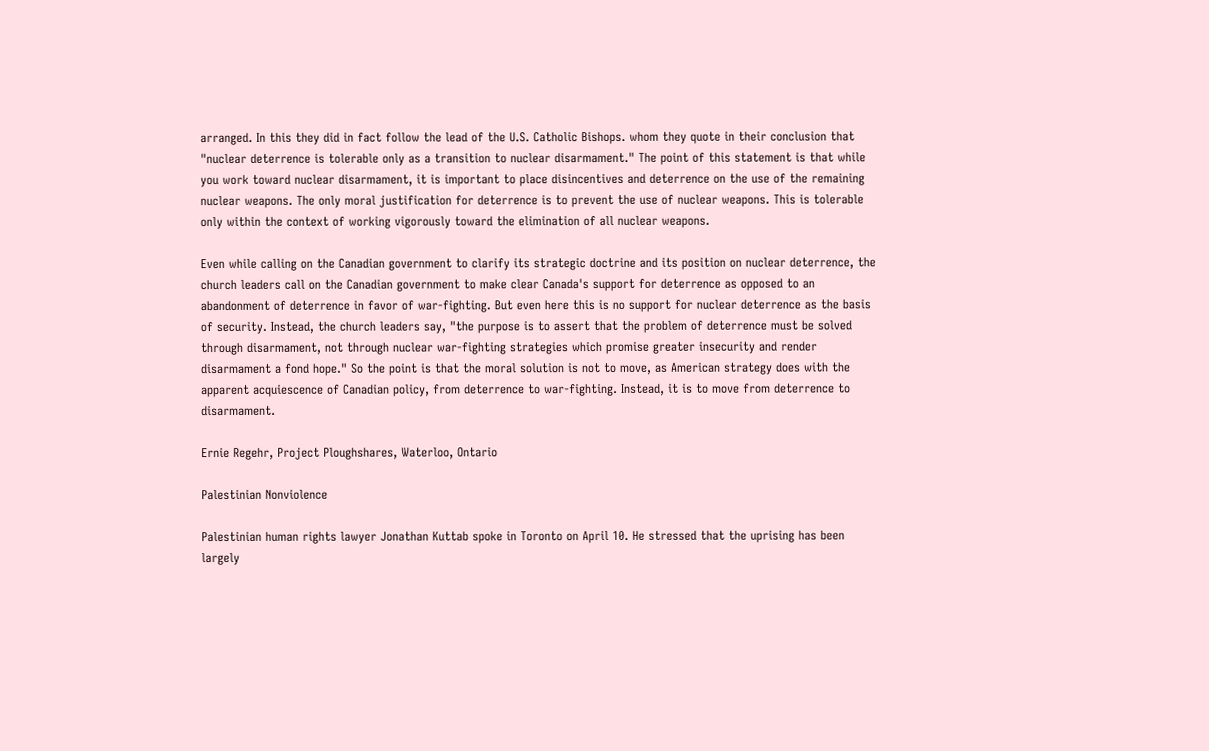arranged. In this they did in fact follow the lead of the U.S. Catholic Bishops. whom they quote in their conclusion that "nuclear deterrence is tolerable only as a transition to nuclear disarmament." The point of this statement is that while you work toward nuclear disarmament, it is important to place disincentives and deterrence on the use of the remaining nuclear weapons. The only moral justification for deterrence is to prevent the use of nuclear weapons. This is tolerable only within the context of working vigorously toward the elimination of all nuclear weapons.

Even while calling on the Canadian government to clarify its strategic doctrine and its position on nuclear deterrence, the church leaders call on the Canadian government to make clear Canada's support for deterrence as opposed to an abandonment of deterrence in favor of war-fighting. But even here this is no support for nuclear deterrence as the basis of security. Instead, the church leaders say, "the purpose is to assert that the problem of deterrence must be solved through disarmament, not through nuclear war-fighting strategies which promise greater insecurity and render disarmament a fond hope." So the point is that the moral solution is not to move, as American strategy does with the apparent acquiescence of Canadian policy, from deterrence to war-fighting. Instead, it is to move from deterrence to disarmament.

Ernie Regehr, Project Ploughshares, Waterloo, Ontario

Palestinian Nonviolence

Palestinian human rights lawyer Jonathan Kuttab spoke in Toronto on April 10. He stressed that the uprising has been largely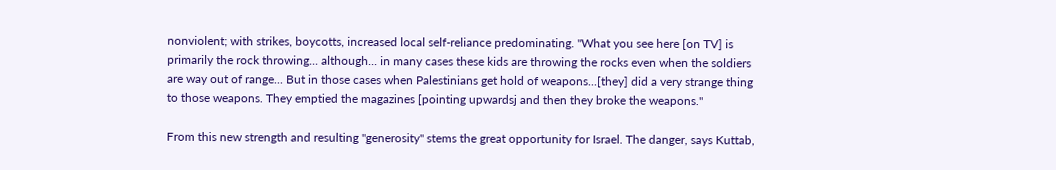nonviolent; with strikes, boycotts, increased local self-reliance predominating. "What you see here [on TV] is primarily the rock throwing... although... in many cases these kids are throwing the rocks even when the soldiers are way out of range... But in those cases when Palestinians get hold of weapons...[they] did a very strange thing to those weapons. They emptied the magazines [pointing upwardsj and then they broke the weapons."

From this new strength and resulting "generosity" stems the great opportunity for Israel. The danger, says Kuttab,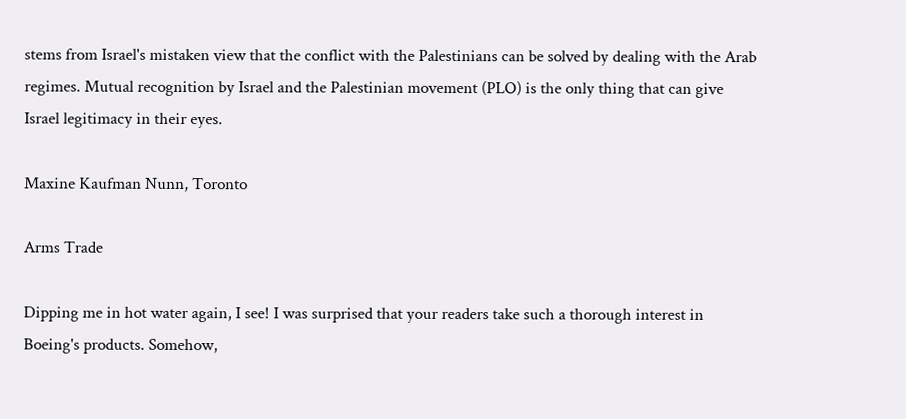stems from Israel's mistaken view that the conflict with the Palestinians can be solved by dealing with the Arab regimes. Mutual recognition by Israel and the Palestinian movement (PLO) is the only thing that can give Israel legitimacy in their eyes.

Maxine Kaufman Nunn, Toronto

Arms Trade

Dipping me in hot water again, I see! I was surprised that your readers take such a thorough interest in Boeing's products. Somehow,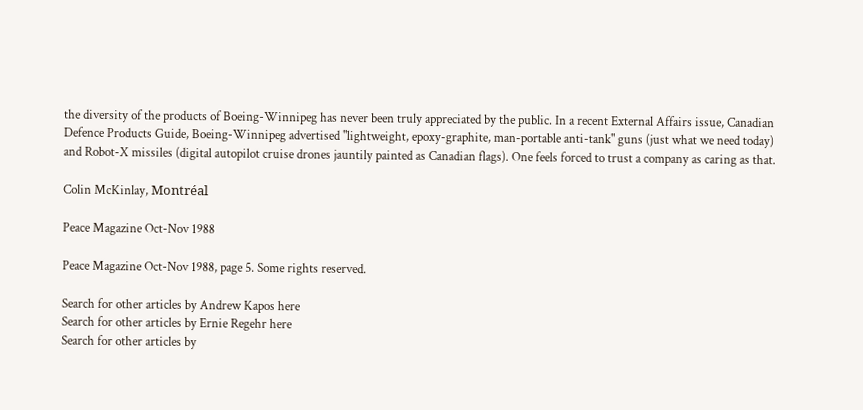the diversity of the products of Boeing-Winnipeg has never been truly appreciated by the public. In a recent External Affairs issue, Canadian Defence Products Guide, Boeing-Winnipeg advertised "lightweight, epoxy-graphite, man-portable anti-tank" guns (just what we need today) and Robot-X missiles (digital autopilot cruise drones jauntily painted as Canadian flags). One feels forced to trust a company as caring as that.

Colin McKinlay, Montréal

Peace Magazine Oct-Nov 1988

Peace Magazine Oct-Nov 1988, page 5. Some rights reserved.

Search for other articles by Andrew Kapos here
Search for other articles by Ernie Regehr here
Search for other articles by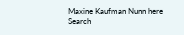Maxine Kaufman Nunn here
Search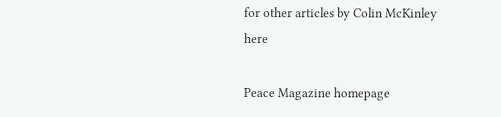for other articles by Colin McKinley here

Peace Magazine homepage